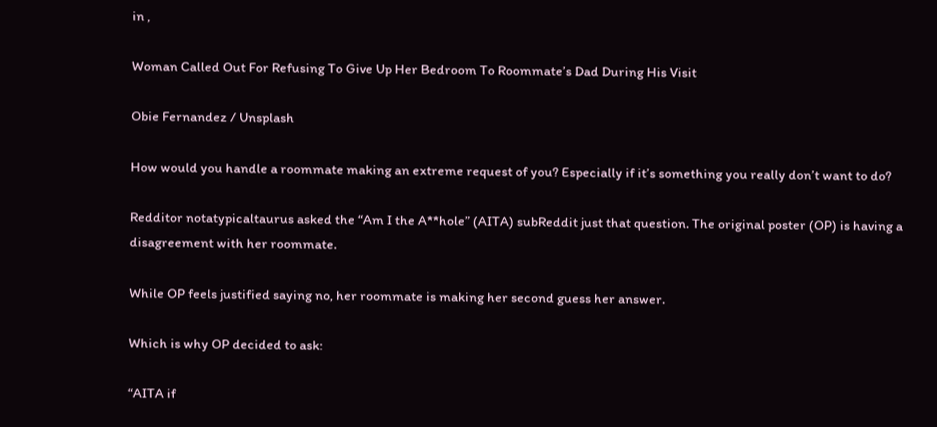in ,

Woman Called Out For Refusing To Give Up Her Bedroom To Roommate’s Dad During His Visit

Obie Fernandez / Unsplash

How would you handle a roommate making an extreme request of you? Especially if it’s something you really don’t want to do?

Redditor notatypicaltaurus asked the “Am I the A**hole” (AITA) subReddit just that question. The original poster (OP) is having a disagreement with her roommate.

While OP feels justified saying no, her roommate is making her second guess her answer.

Which is why OP decided to ask:

“AITA if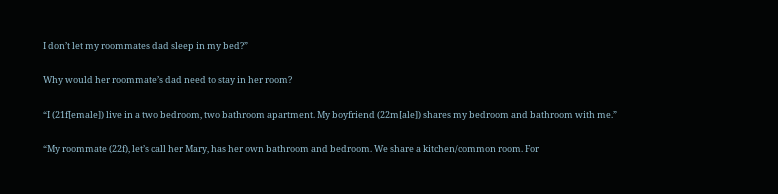I don’t let my roommates dad sleep in my bed?”

Why would her roommate’s dad need to stay in her room?

“I (21f[emale]) live in a two bedroom, two bathroom apartment. My boyfriend (22m[ale]) shares my bedroom and bathroom with me.”

“My roommate (22f), let’s call her Mary, has her own bathroom and bedroom. We share a kitchen/common room. For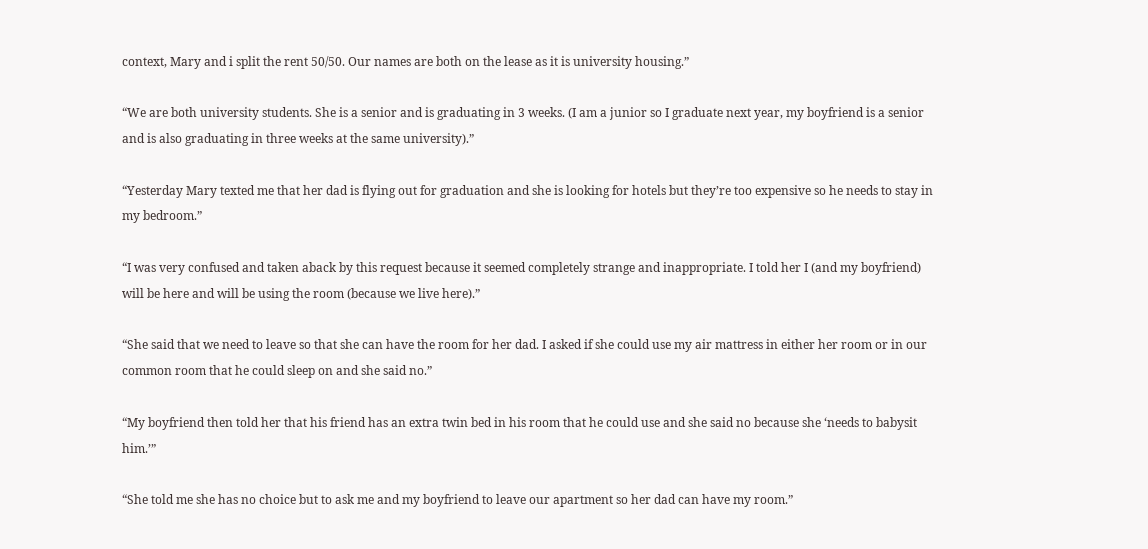context, Mary and i split the rent 50/50. Our names are both on the lease as it is university housing.”

“We are both university students. She is a senior and is graduating in 3 weeks. (I am a junior so I graduate next year, my boyfriend is a senior and is also graduating in three weeks at the same university).”

“Yesterday Mary texted me that her dad is flying out for graduation and she is looking for hotels but they’re too expensive so he needs to stay in my bedroom.”

“I was very confused and taken aback by this request because it seemed completely strange and inappropriate. I told her I (and my boyfriend) will be here and will be using the room (because we live here).”

“She said that we need to leave so that she can have the room for her dad. I asked if she could use my air mattress in either her room or in our common room that he could sleep on and she said no.”

“My boyfriend then told her that his friend has an extra twin bed in his room that he could use and she said no because she ‘needs to babysit him.’”

“She told me she has no choice but to ask me and my boyfriend to leave our apartment so her dad can have my room.”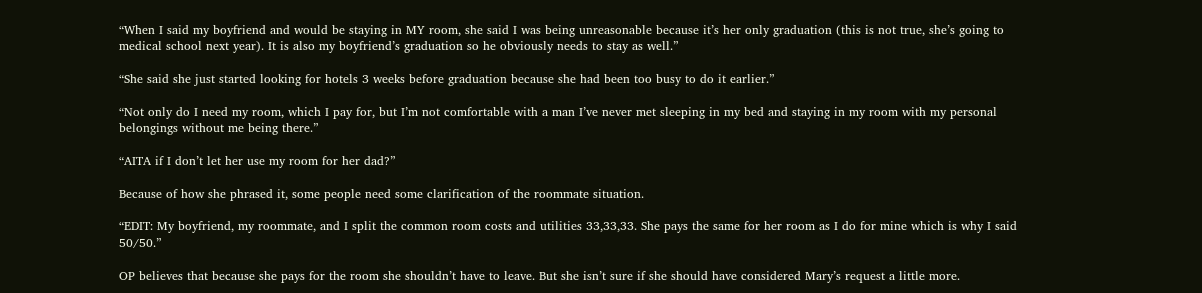“When I said my boyfriend and would be staying in MY room, she said I was being unreasonable because it’s her only graduation (this is not true, she’s going to medical school next year). It is also my boyfriend’s graduation so he obviously needs to stay as well.”

“She said she just started looking for hotels 3 weeks before graduation because she had been too busy to do it earlier.”

“Not only do I need my room, which I pay for, but I’m not comfortable with a man I’ve never met sleeping in my bed and staying in my room with my personal belongings without me being there.”

“AITA if I don’t let her use my room for her dad?”

Because of how she phrased it, some people need some clarification of the roommate situation.

“EDIT: My boyfriend, my roommate, and I split the common room costs and utilities 33,33,33. She pays the same for her room as I do for mine which is why I said 50/50.”

OP believes that because she pays for the room she shouldn’t have to leave. But she isn’t sure if she should have considered Mary’s request a little more.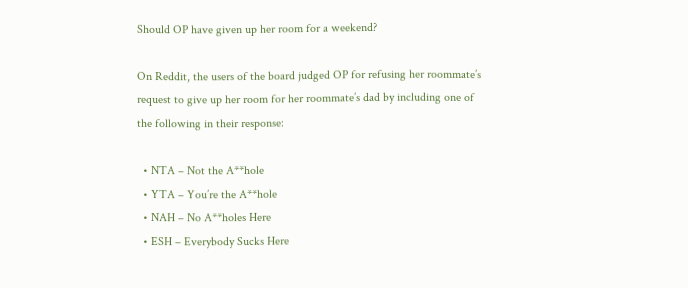Should OP have given up her room for a weekend?

On Reddit, the users of the board judged OP for refusing her roommate’s request to give up her room for her roommate’s dad by including one of the following in their response:

  • NTA – Not the A**hole
  • YTA – You’re the A**hole
  • NAH – No A**holes Here
  • ESH – Everybody Sucks Here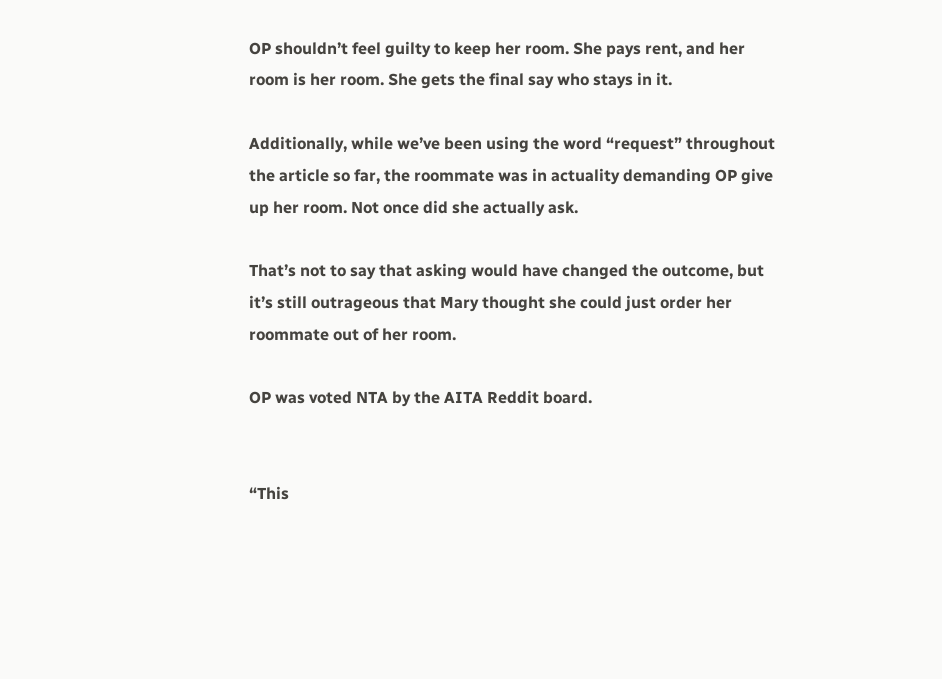OP shouldn’t feel guilty to keep her room. She pays rent, and her room is her room. She gets the final say who stays in it.

Additionally, while we’ve been using the word “request” throughout the article so far, the roommate was in actuality demanding OP give up her room. Not once did she actually ask.

That’s not to say that asking would have changed the outcome, but it’s still outrageous that Mary thought she could just order her roommate out of her room.

OP was voted NTA by the AITA Reddit board.


“This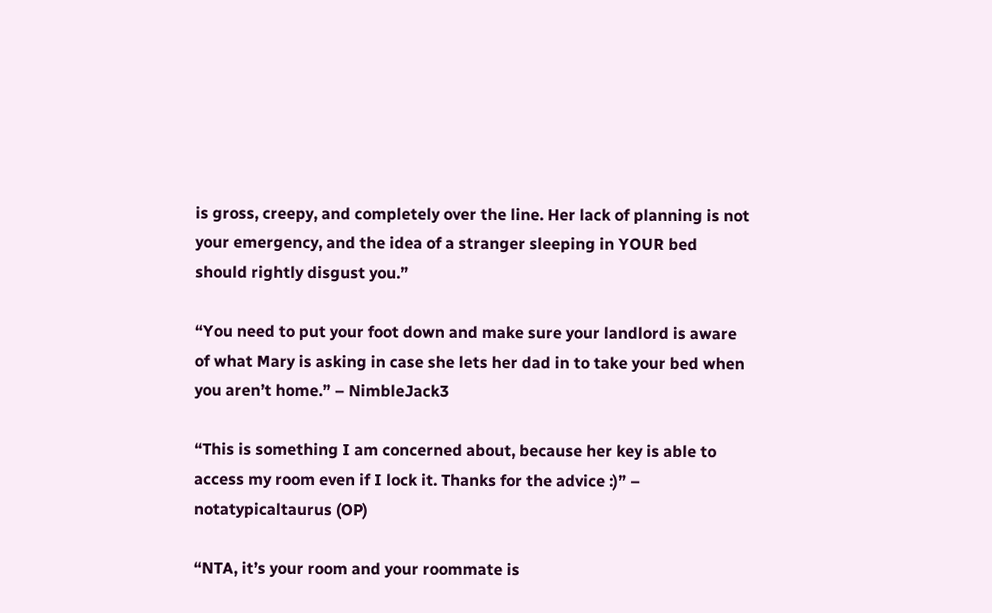is gross, creepy, and completely over the line. Her lack of planning is not your emergency, and the idea of a stranger sleeping in YOUR bed should rightly disgust you.”

“You need to put your foot down and make sure your landlord is aware of what Mary is asking in case she lets her dad in to take your bed when you aren’t home.” – NimbleJack3

“This is something I am concerned about, because her key is able to access my room even if I lock it. Thanks for the advice :)” – notatypicaltaurus (OP)

“NTA, it’s your room and your roommate is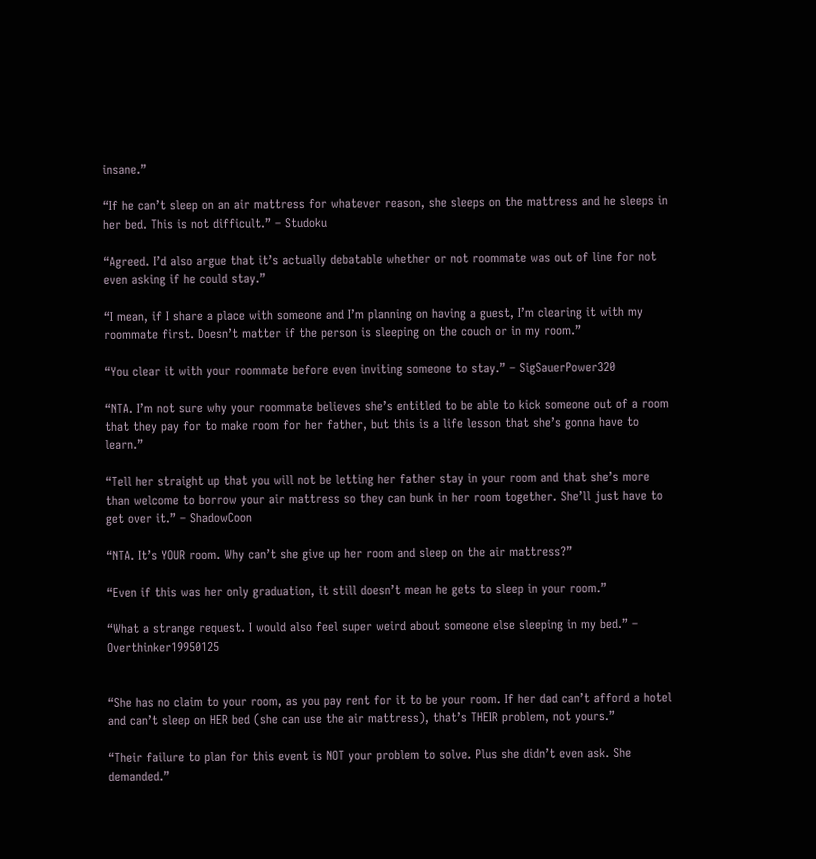insane.”

“If he can’t sleep on an air mattress for whatever reason, she sleeps on the mattress and he sleeps in her bed. This is not difficult.” – Studoku

“Agreed. I’d also argue that it’s actually debatable whether or not roommate was out of line for not even asking if he could stay.”

“I mean, if I share a place with someone and I’m planning on having a guest, I’m clearing it with my roommate first. Doesn’t matter if the person is sleeping on the couch or in my room.”

“You clear it with your roommate before even inviting someone to stay.” – SigSauerPower320

“NTA. I’m not sure why your roommate believes she’s entitled to be able to kick someone out of a room that they pay for to make room for her father, but this is a life lesson that she’s gonna have to learn.”

“Tell her straight up that you will not be letting her father stay in your room and that she’s more than welcome to borrow your air mattress so they can bunk in her room together. She’ll just have to get over it.” – ShadowCoon

“NTA. It’s YOUR room. Why can’t she give up her room and sleep on the air mattress?”

“Even if this was her only graduation, it still doesn’t mean he gets to sleep in your room.”

“What a strange request. I would also feel super weird about someone else sleeping in my bed.” – Overthinker19950125


“She has no claim to your room, as you pay rent for it to be your room. If her dad can’t afford a hotel and can’t sleep on HER bed (she can use the air mattress), that’s THEIR problem, not yours.”

“Their failure to plan for this event is NOT your problem to solve. Plus she didn’t even ask. She demanded.”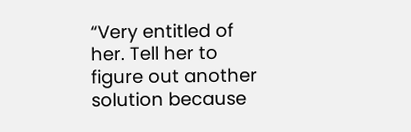“Very entitled of her. Tell her to figure out another solution because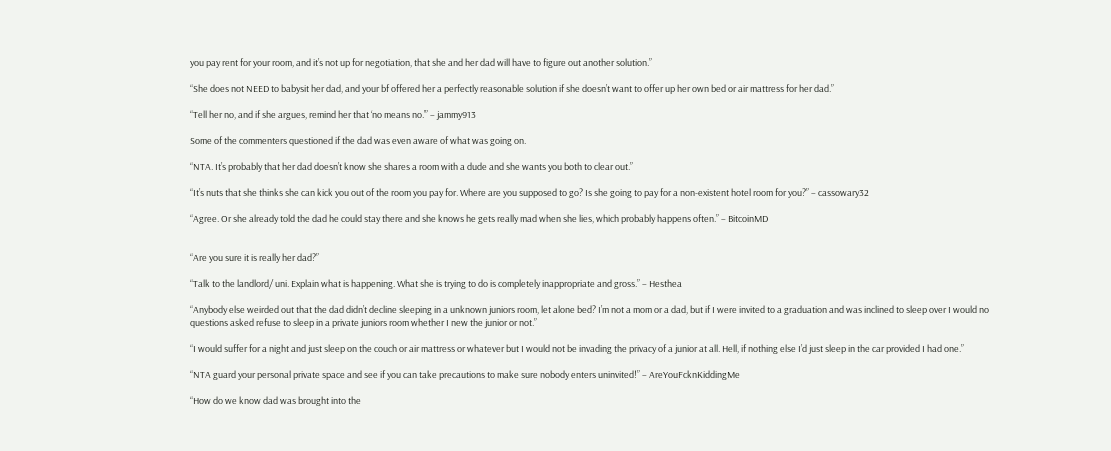you pay rent for your room, and it’s not up for negotiation, that she and her dad will have to figure out another solution.”

“She does not NEED to babysit her dad, and your bf offered her a perfectly reasonable solution if she doesn’t want to offer up her own bed or air mattress for her dad.”

“Tell her no, and if she argues, remind her that ‘no means no.’” – jammy913

Some of the commenters questioned if the dad was even aware of what was going on.

“NTA. It’s probably that her dad doesn’t know she shares a room with a dude and she wants you both to clear out.”

“It’s nuts that she thinks she can kick you out of the room you pay for. Where are you supposed to go? Is she going to pay for a non-existent hotel room for you?” – cassowary32

“Agree. Or she already told the dad he could stay there and she knows he gets really mad when she lies, which probably happens often.” – BitcoinMD


“Are you sure it is really her dad?”

“Talk to the landlord/ uni. Explain what is happening. What she is trying to do is completely inappropriate and gross.” – Hesthea

“Anybody else weirded out that the dad didn’t decline sleeping in a unknown juniors room, let alone bed? I’m not a mom or a dad, but if I were invited to a graduation and was inclined to sleep over I would no questions asked refuse to sleep in a private juniors room whether I new the junior or not.”

“I would suffer for a night and just sleep on the couch or air mattress or whatever but I would not be invading the privacy of a junior at all. Hell, if nothing else I’d just sleep in the car provided I had one.”

“NTA guard your personal private space and see if you can take precautions to make sure nobody enters uninvited!” – AreYouFcknKiddingMe

“How do we know dad was brought into the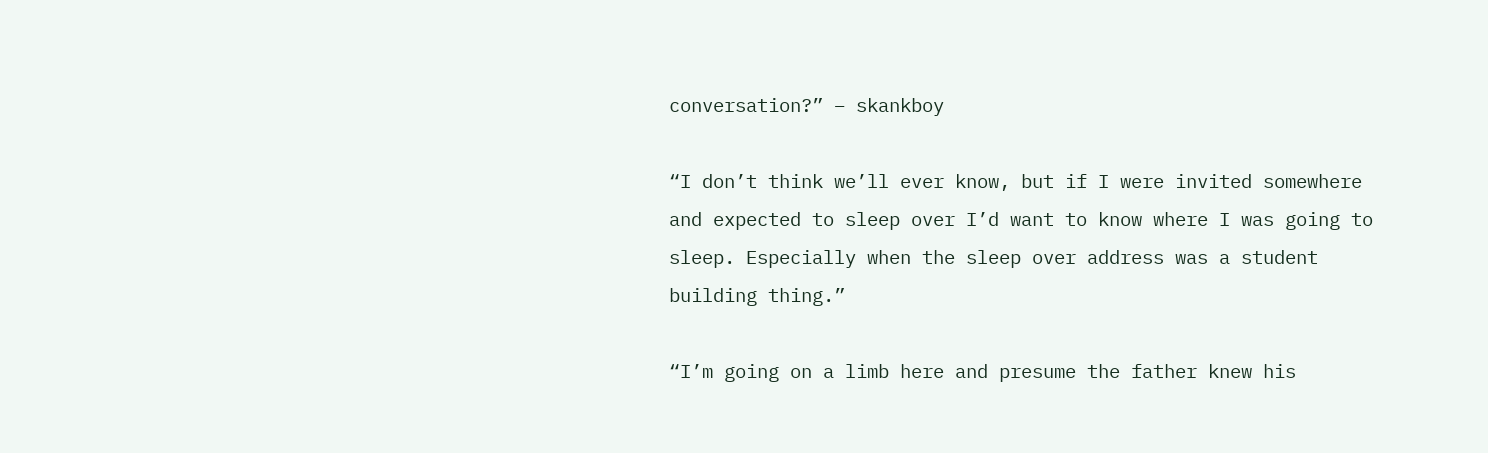conversation?” – skankboy

“I don’t think we’ll ever know, but if I were invited somewhere and expected to sleep over I’d want to know where I was going to sleep. Especially when the sleep over address was a student building thing.”

“I’m going on a limb here and presume the father knew his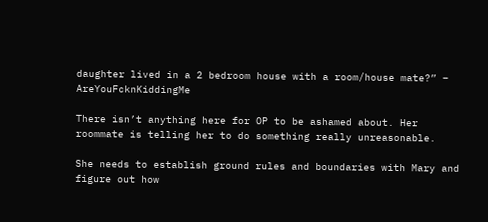daughter lived in a 2 bedroom house with a room/house mate?” – AreYouFcknKiddingMe

There isn’t anything here for OP to be ashamed about. Her roommate is telling her to do something really unreasonable.

She needs to establish ground rules and boundaries with Mary and figure out how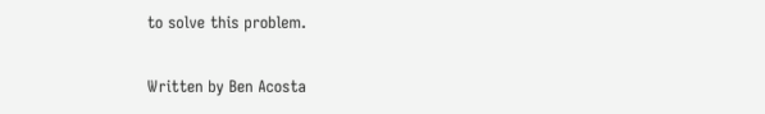to solve this problem.

Written by Ben Acosta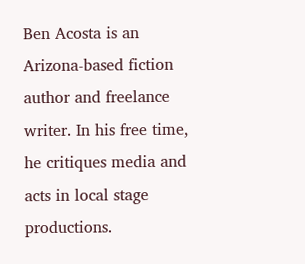Ben Acosta is an Arizona-based fiction author and freelance writer. In his free time, he critiques media and acts in local stage productions.